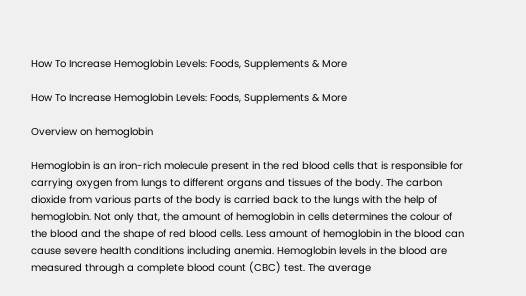How To Increase Hemoglobin Levels: Foods, Supplements & More

How To Increase Hemoglobin Levels: Foods, Supplements & More

Overview on hemoglobin

Hemoglobin is an iron-rich molecule present in the red blood cells that is responsible for carrying oxygen from lungs to different organs and tissues of the body. The carbon dioxide from various parts of the body is carried back to the lungs with the help of hemoglobin. Not only that, the amount of hemoglobin in cells determines the colour of the blood and the shape of red blood cells. Less amount of hemoglobin in the blood can cause severe health conditions including anemia. Hemoglobin levels in the blood are measured through a complete blood count (CBC) test. The average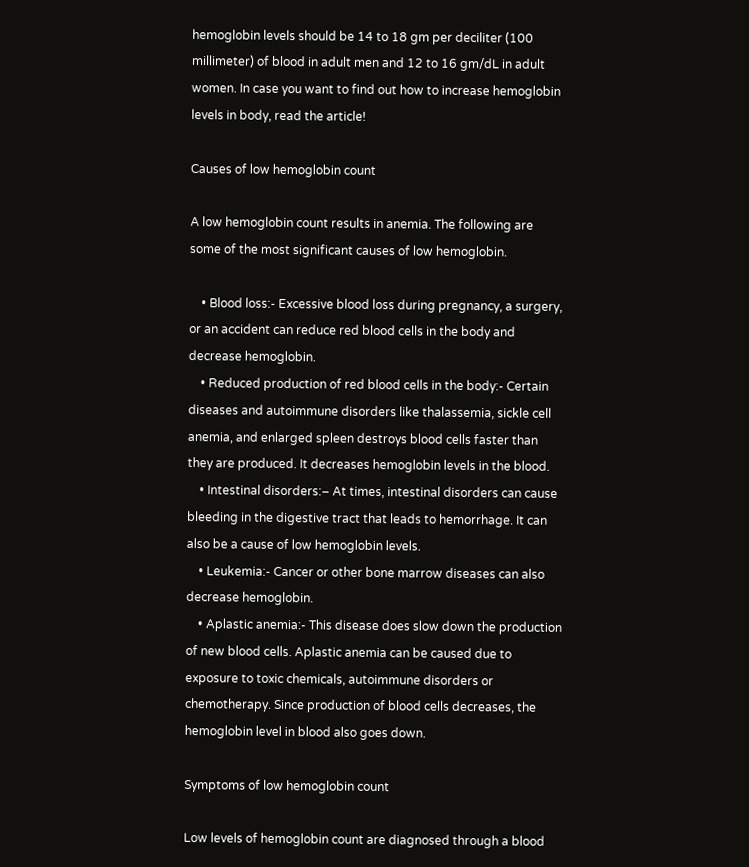hemoglobin levels should be 14 to 18 gm per deciliter (100 millimeter) of blood in adult men and 12 to 16 gm/dL in adult women. In case you want to find out how to increase hemoglobin levels in body, read the article!

Causes of low hemoglobin count

A low hemoglobin count results in anemia. The following are some of the most significant causes of low hemoglobin.

    • Blood loss:- Excessive blood loss during pregnancy, a surgery, or an accident can reduce red blood cells in the body and decrease hemoglobin.
    • Reduced production of red blood cells in the body:- Certain diseases and autoimmune disorders like thalassemia, sickle cell anemia, and enlarged spleen destroys blood cells faster than they are produced. It decreases hemoglobin levels in the blood.
    • Intestinal disorders:– At times, intestinal disorders can cause bleeding in the digestive tract that leads to hemorrhage. It can also be a cause of low hemoglobin levels.
    • Leukemia:- Cancer or other bone marrow diseases can also decrease hemoglobin.
    • Aplastic anemia:- This disease does slow down the production of new blood cells. Aplastic anemia can be caused due to exposure to toxic chemicals, autoimmune disorders or chemotherapy. Since production of blood cells decreases, the hemoglobin level in blood also goes down.

Symptoms of low hemoglobin count

Low levels of hemoglobin count are diagnosed through a blood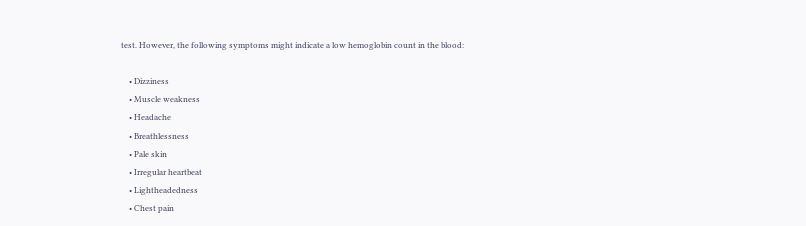test. However, the following symptoms might indicate a low hemoglobin count in the blood:

    • Dizziness
    • Muscle weakness
    • Headache
    • Breathlessness
    • Pale skin
    • Irregular heartbeat
    • Lightheadedness
    • Chest pain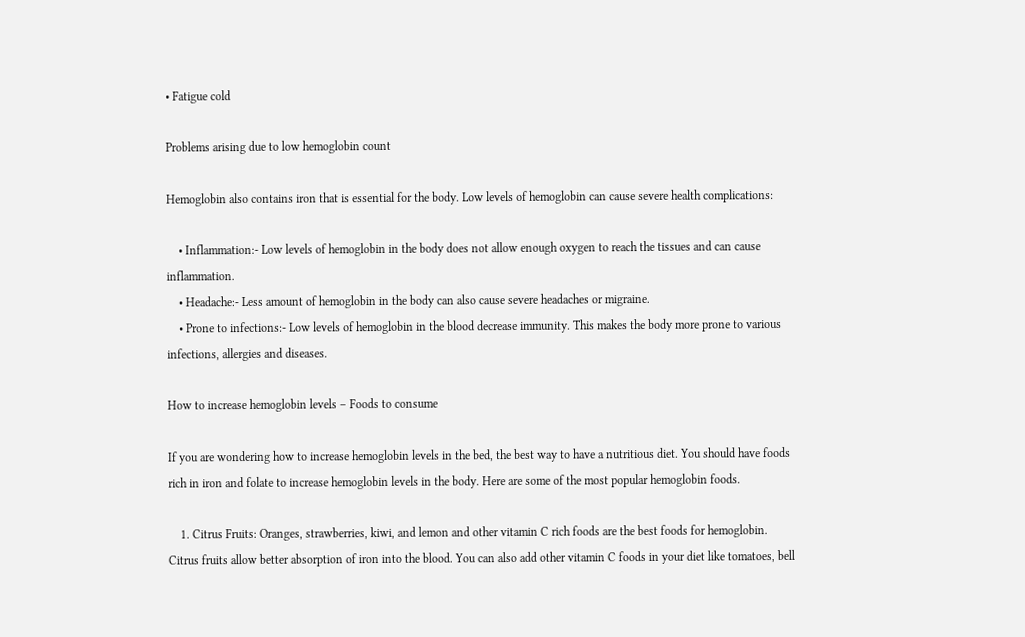• Fatigue cold

Problems arising due to low hemoglobin count

Hemoglobin also contains iron that is essential for the body. Low levels of hemoglobin can cause severe health complications:

    • Inflammation:- Low levels of hemoglobin in the body does not allow enough oxygen to reach the tissues and can cause inflammation.
    • Headache:- Less amount of hemoglobin in the body can also cause severe headaches or migraine.
    • Prone to infections:- Low levels of hemoglobin in the blood decrease immunity. This makes the body more prone to various infections, allergies and diseases.

How to increase hemoglobin levels – Foods to consume

If you are wondering how to increase hemoglobin levels in the bed, the best way to have a nutritious diet. You should have foods rich in iron and folate to increase hemoglobin levels in the body. Here are some of the most popular hemoglobin foods.

    1. Citrus Fruits: Oranges, strawberries, kiwi, and lemon and other vitamin C rich foods are the best foods for hemoglobin. Citrus fruits allow better absorption of iron into the blood. You can also add other vitamin C foods in your diet like tomatoes, bell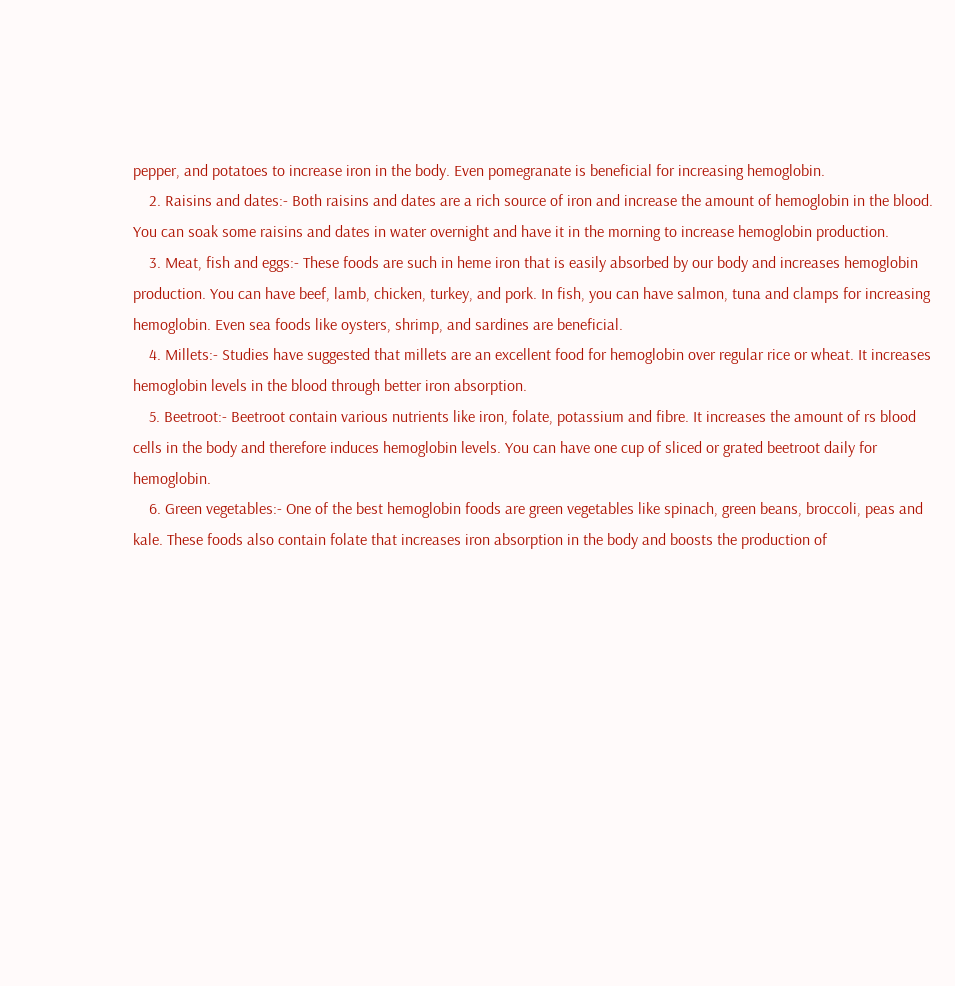pepper, and potatoes to increase iron in the body. Even pomegranate is beneficial for increasing hemoglobin.
    2. Raisins and dates:- Both raisins and dates are a rich source of iron and increase the amount of hemoglobin in the blood. You can soak some raisins and dates in water overnight and have it in the morning to increase hemoglobin production.
    3. Meat, fish and eggs:- These foods are such in heme iron that is easily absorbed by our body and increases hemoglobin production. You can have beef, lamb, chicken, turkey, and pork. In fish, you can have salmon, tuna and clamps for increasing hemoglobin. Even sea foods like oysters, shrimp, and sardines are beneficial.
    4. Millets:- Studies have suggested that millets are an excellent food for hemoglobin over regular rice or wheat. It increases hemoglobin levels in the blood through better iron absorption.
    5. Beetroot:- Beetroot contain various nutrients like iron, folate, potassium and fibre. It increases the amount of rs blood cells in the body and therefore induces hemoglobin levels. You can have one cup of sliced or grated beetroot daily for hemoglobin.
    6. Green vegetables:- One of the best hemoglobin foods are green vegetables like spinach, green beans, broccoli, peas and kale. These foods also contain folate that increases iron absorption in the body and boosts the production of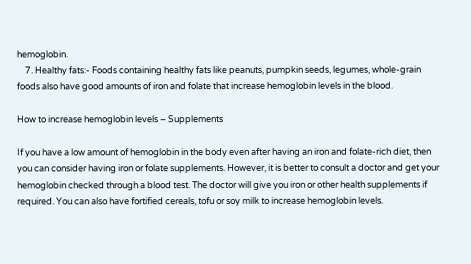hemoglobin.
    7. Healthy fats:- Foods containing healthy fats like peanuts, pumpkin seeds, legumes, whole-grain foods also have good amounts of iron and folate that increase hemoglobin levels in the blood.

How to increase hemoglobin levels – Supplements

If you have a low amount of hemoglobin in the body even after having an iron and folate-rich diet, then you can consider having iron or folate supplements. However, it is better to consult a doctor and get your hemoglobin checked through a blood test. The doctor will give you iron or other health supplements if required. You can also have fortified cereals, tofu or soy milk to increase hemoglobin levels.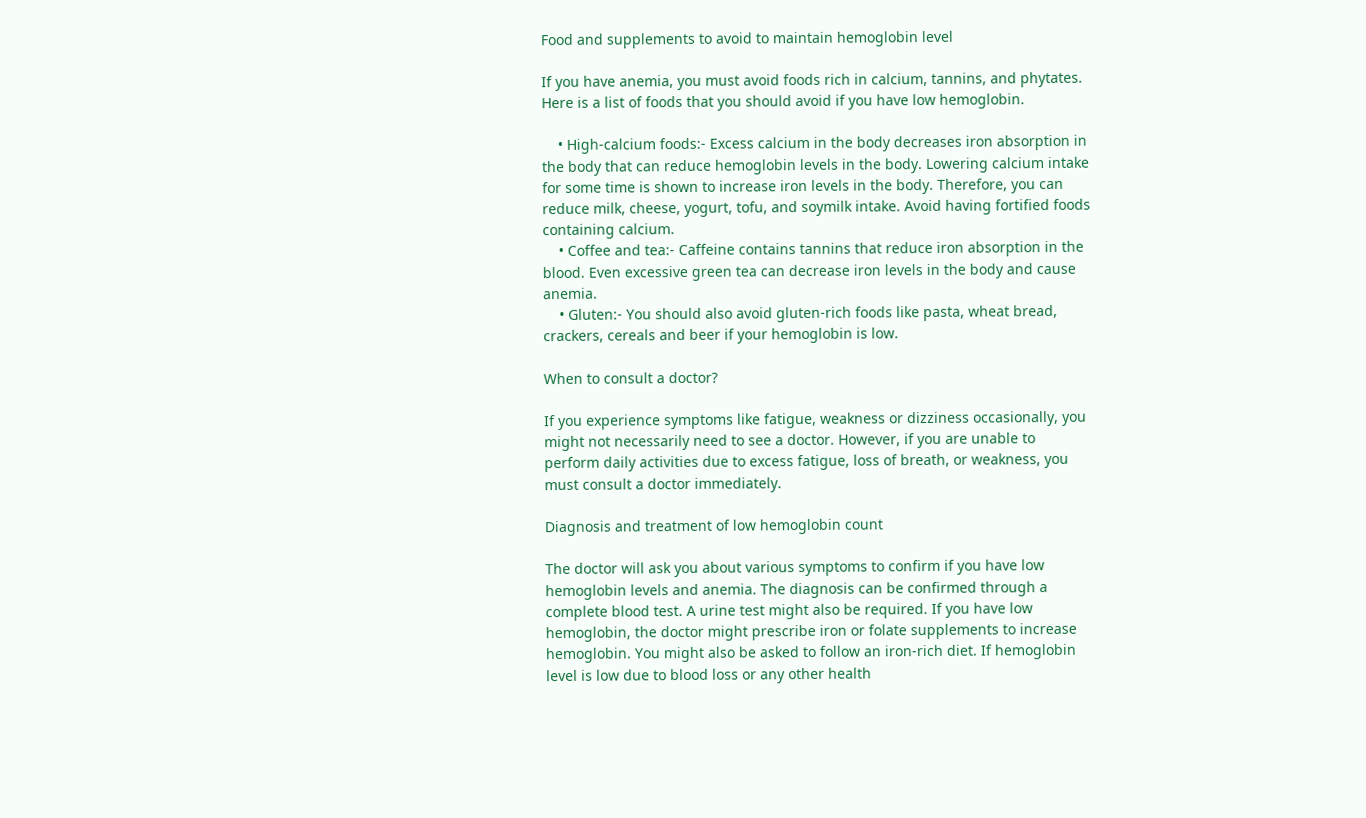Food and supplements to avoid to maintain hemoglobin level

If you have anemia, you must avoid foods rich in calcium, tannins, and phytates. Here is a list of foods that you should avoid if you have low hemoglobin.

    • High-calcium foods:- Excess calcium in the body decreases iron absorption in the body that can reduce hemoglobin levels in the body. Lowering calcium intake for some time is shown to increase iron levels in the body. Therefore, you can reduce milk, cheese, yogurt, tofu, and soymilk intake. Avoid having fortified foods containing calcium.
    • Coffee and tea:- Caffeine contains tannins that reduce iron absorption in the blood. Even excessive green tea can decrease iron levels in the body and cause anemia.
    • Gluten:- You should also avoid gluten-rich foods like pasta, wheat bread, crackers, cereals and beer if your hemoglobin is low.

When to consult a doctor?

If you experience symptoms like fatigue, weakness or dizziness occasionally, you might not necessarily need to see a doctor. However, if you are unable to perform daily activities due to excess fatigue, loss of breath, or weakness, you must consult a doctor immediately.

Diagnosis and treatment of low hemoglobin count

The doctor will ask you about various symptoms to confirm if you have low hemoglobin levels and anemia. The diagnosis can be confirmed through a complete blood test. A urine test might also be required. If you have low hemoglobin, the doctor might prescribe iron or folate supplements to increase hemoglobin. You might also be asked to follow an iron-rich diet. If hemoglobin level is low due to blood loss or any other health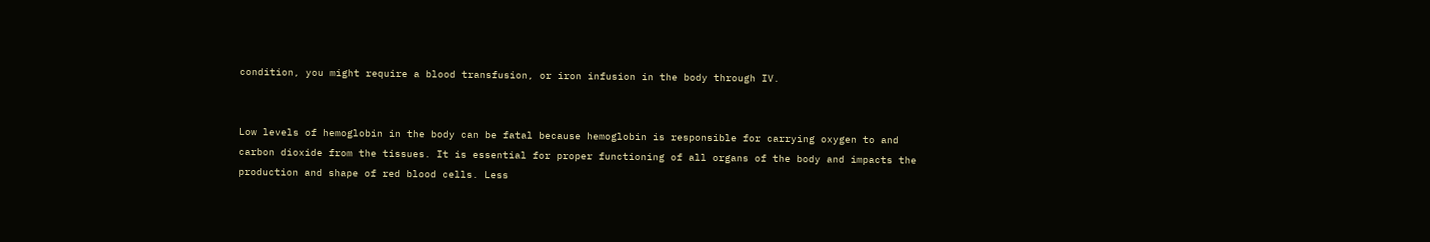condition, you might require a blood transfusion, or iron infusion in the body through IV.


Low levels of hemoglobin in the body can be fatal because hemoglobin is responsible for carrying oxygen to and carbon dioxide from the tissues. It is essential for proper functioning of all organs of the body and impacts the production and shape of red blood cells. Less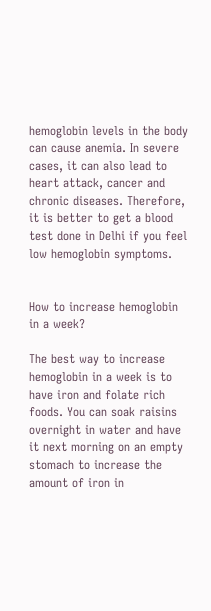hemoglobin levels in the body can cause anemia. In severe cases, it can also lead to heart attack, cancer and chronic diseases. Therefore, it is better to get a blood test done in Delhi if you feel low hemoglobin symptoms.


How to increase hemoglobin in a week?

The best way to increase hemoglobin in a week is to have iron and folate rich foods. You can soak raisins overnight in water and have it next morning on an empty stomach to increase the amount of iron in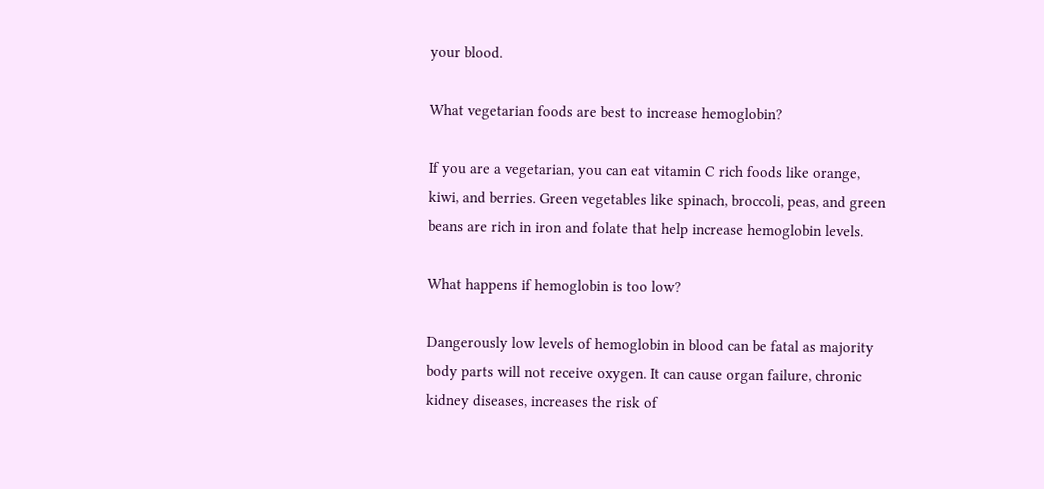your blood.

What vegetarian foods are best to increase hemoglobin?

If you are a vegetarian, you can eat vitamin C rich foods like orange, kiwi, and berries. Green vegetables like spinach, broccoli, peas, and green beans are rich in iron and folate that help increase hemoglobin levels.

What happens if hemoglobin is too low?

Dangerously low levels of hemoglobin in blood can be fatal as majority body parts will not receive oxygen. It can cause organ failure, chronic kidney diseases, increases the risk of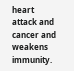heart attack and cancer and weakens immunity.